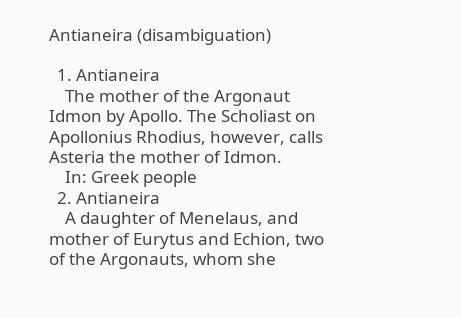Antianeira (disambiguation)

  1. Antianeira
    The mother of the Argonaut Idmon by Apollo. The Scholiast on Apollonius Rhodius, however, calls Asteria the mother of Idmon.
    In: Greek people
  2. Antianeira
    A daughter of Menelaus, and mother of Eurytus and Echion, two of the Argonauts, whom she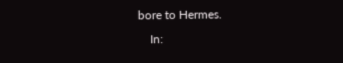bore to Hermes.
    In: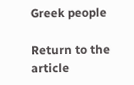Greek people

Return to the article